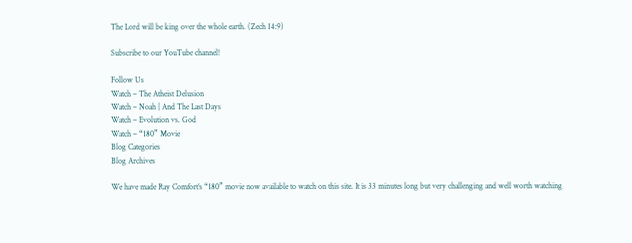The Lord will be king over the whole earth. (Zech 14:9)

Subscribe to our YouTube channel!

Follow Us
Watch – The Atheist Delusion
Watch – Noah | And The Last Days
Watch – Evolution vs. God
Watch – “180” Movie
Blog Categories
Blog Archives

We have made Ray Comfort’s “180” movie now available to watch on this site. It is 33 minutes long but very challenging and well worth watching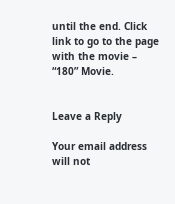until the end. Click link to go to the page with the movie – “180” Movie.


Leave a Reply

Your email address will not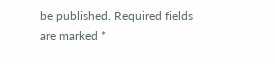be published. Required fields are marked *